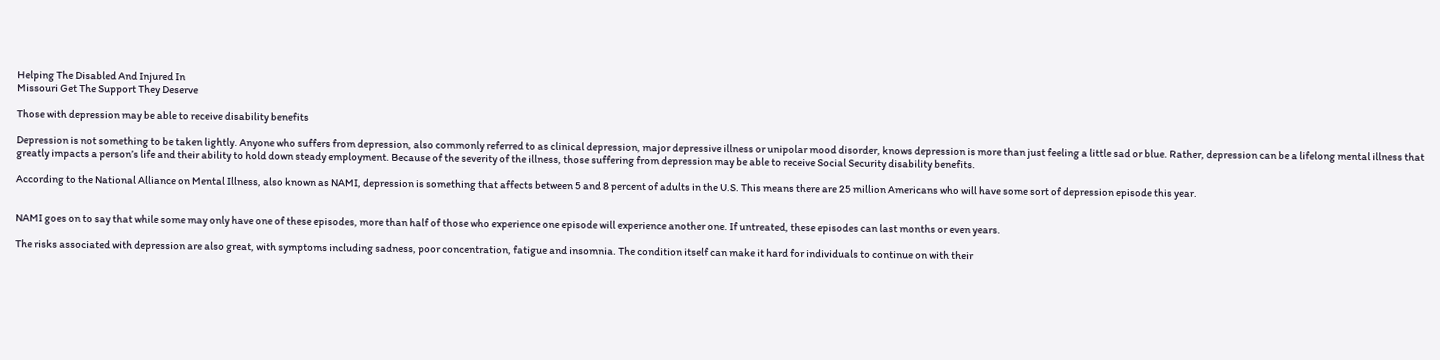Helping The Disabled And Injured In
Missouri Get The Support They Deserve

Those with depression may be able to receive disability benefits

Depression is not something to be taken lightly. Anyone who suffers from depression, also commonly referred to as clinical depression, major depressive illness or unipolar mood disorder, knows depression is more than just feeling a little sad or blue. Rather, depression can be a lifelong mental illness that greatly impacts a person’s life and their ability to hold down steady employment. Because of the severity of the illness, those suffering from depression may be able to receive Social Security disability benefits.

According to the National Alliance on Mental Illness, also known as NAMI, depression is something that affects between 5 and 8 percent of adults in the U.S. This means there are 25 million Americans who will have some sort of depression episode this year.


NAMI goes on to say that while some may only have one of these episodes, more than half of those who experience one episode will experience another one. If untreated, these episodes can last months or even years.

The risks associated with depression are also great, with symptoms including sadness, poor concentration, fatigue and insomnia. The condition itself can make it hard for individuals to continue on with their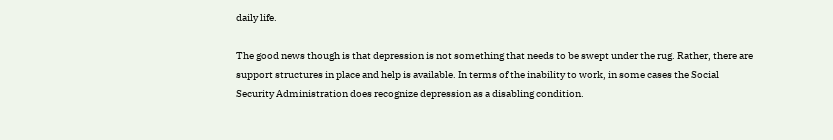daily life.

The good news though is that depression is not something that needs to be swept under the rug. Rather, there are support structures in place and help is available. In terms of the inability to work, in some cases the Social Security Administration does recognize depression as a disabling condition.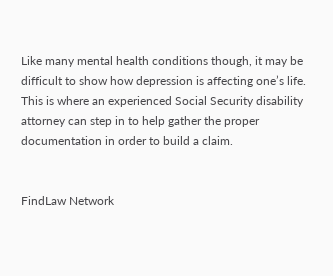Like many mental health conditions though, it may be difficult to show how depression is affecting one’s life. This is where an experienced Social Security disability attorney can step in to help gather the proper documentation in order to build a claim.


FindLaw Network